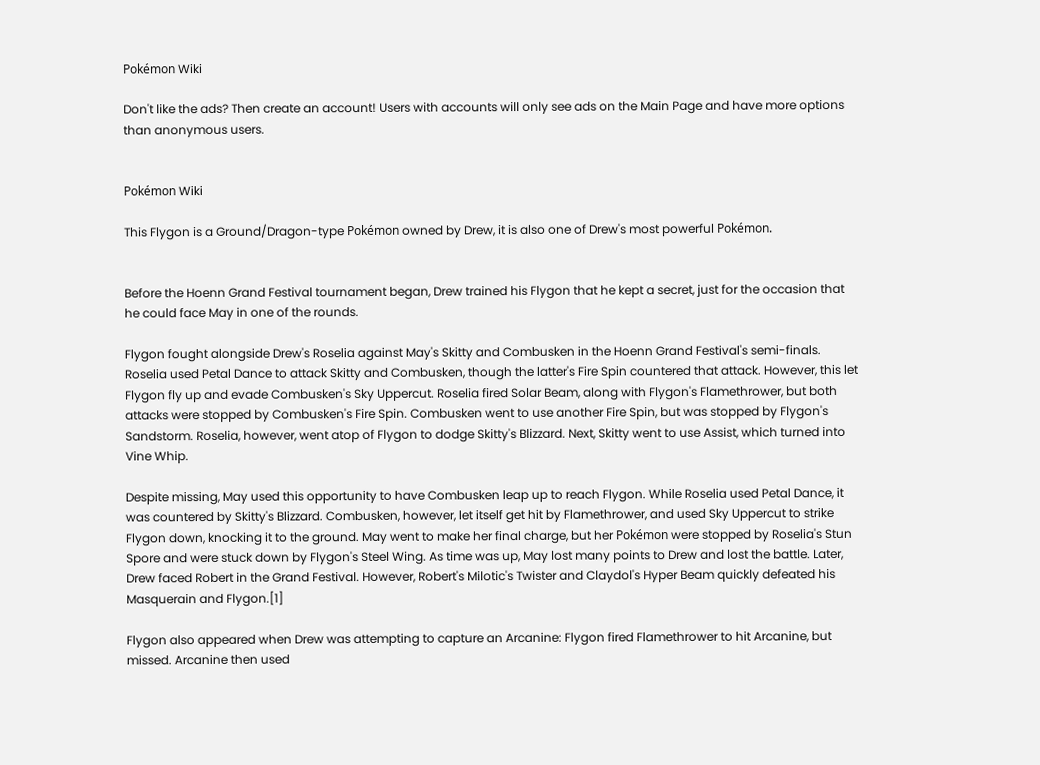Pokémon Wiki

Don't like the ads? Then create an account! Users with accounts will only see ads on the Main Page and have more options than anonymous users.


Pokémon Wiki

This Flygon is a Ground/Dragon-type Pokémon owned by Drew, it is also one of Drew's most powerful Pokémon.


Before the Hoenn Grand Festival tournament began, Drew trained his Flygon that he kept a secret, just for the occasion that he could face May in one of the rounds.

Flygon fought alongside Drew's Roselia against May's Skitty and Combusken in the Hoenn Grand Festival's semi-finals. Roselia used Petal Dance to attack Skitty and Combusken, though the latter's Fire Spin countered that attack. However, this let Flygon fly up and evade Combusken's Sky Uppercut. Roselia fired Solar Beam, along with Flygon's Flamethrower, but both attacks were stopped by Combusken's Fire Spin. Combusken went to use another Fire Spin, but was stopped by Flygon's Sandstorm. Roselia, however, went atop of Flygon to dodge Skitty's Blizzard. Next, Skitty went to use Assist, which turned into Vine Whip.

Despite missing, May used this opportunity to have Combusken leap up to reach Flygon. While Roselia used Petal Dance, it was countered by Skitty's Blizzard. Combusken, however, let itself get hit by Flamethrower, and used Sky Uppercut to strike Flygon down, knocking it to the ground. May went to make her final charge, but her Pokémon were stopped by Roselia's Stun Spore and were stuck down by Flygon's Steel Wing. As time was up, May lost many points to Drew and lost the battle. Later, Drew faced Robert in the Grand Festival. However, Robert's Milotic's Twister and Claydol's Hyper Beam quickly defeated his Masquerain and Flygon.[1]

Flygon also appeared when Drew was attempting to capture an Arcanine: Flygon fired Flamethrower to hit Arcanine, but missed. Arcanine then used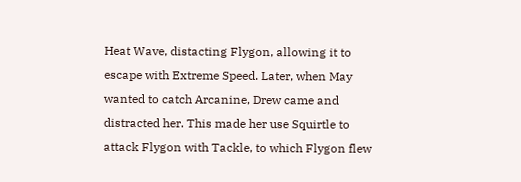Heat Wave, distacting Flygon, allowing it to escape with Extreme Speed. Later, when May wanted to catch Arcanine, Drew came and distracted her. This made her use Squirtle to attack Flygon with Tackle, to which Flygon flew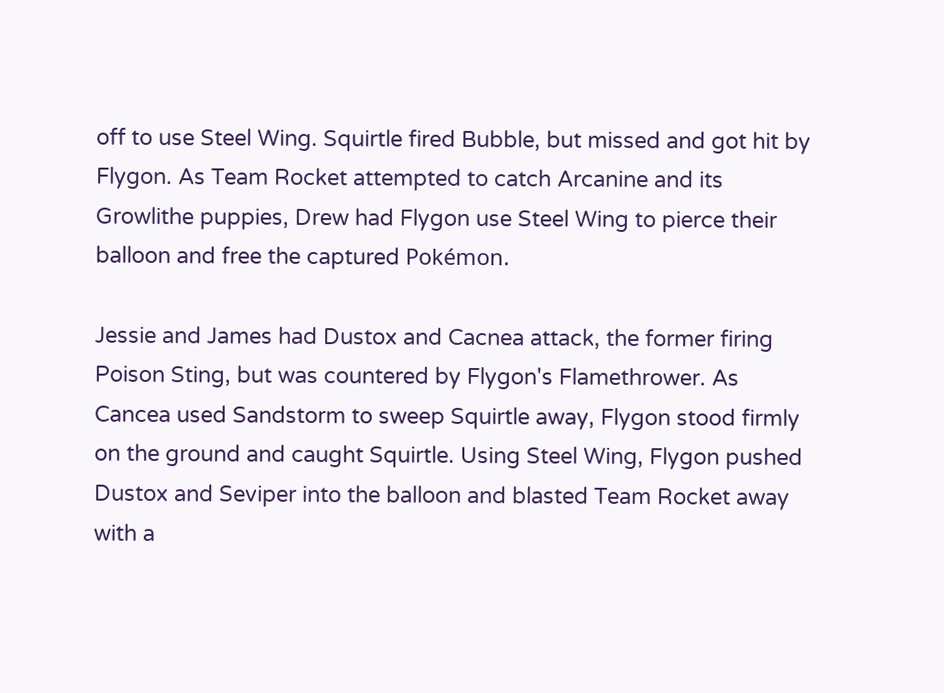off to use Steel Wing. Squirtle fired Bubble, but missed and got hit by Flygon. As Team Rocket attempted to catch Arcanine and its Growlithe puppies, Drew had Flygon use Steel Wing to pierce their balloon and free the captured Pokémon.

Jessie and James had Dustox and Cacnea attack, the former firing Poison Sting, but was countered by Flygon's Flamethrower. As Cancea used Sandstorm to sweep Squirtle away, Flygon stood firmly on the ground and caught Squirtle. Using Steel Wing, Flygon pushed Dustox and Seviper into the balloon and blasted Team Rocket away with a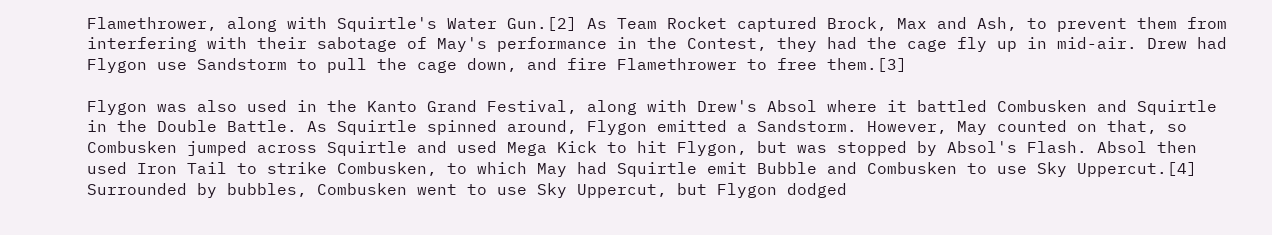Flamethrower, along with Squirtle's Water Gun.[2] As Team Rocket captured Brock, Max and Ash, to prevent them from interfering with their sabotage of May's performance in the Contest, they had the cage fly up in mid-air. Drew had Flygon use Sandstorm to pull the cage down, and fire Flamethrower to free them.[3]

Flygon was also used in the Kanto Grand Festival, along with Drew's Absol where it battled Combusken and Squirtle in the Double Battle. As Squirtle spinned around, Flygon emitted a Sandstorm. However, May counted on that, so Combusken jumped across Squirtle and used Mega Kick to hit Flygon, but was stopped by Absol's Flash. Absol then used Iron Tail to strike Combusken, to which May had Squirtle emit Bubble and Combusken to use Sky Uppercut.[4] Surrounded by bubbles, Combusken went to use Sky Uppercut, but Flygon dodged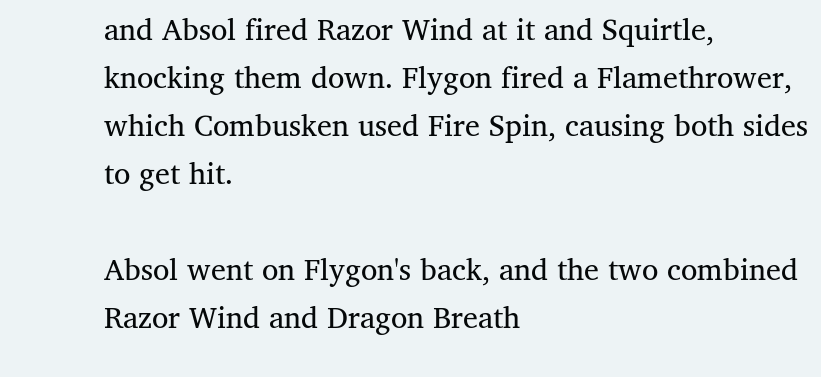and Absol fired Razor Wind at it and Squirtle, knocking them down. Flygon fired a Flamethrower, which Combusken used Fire Spin, causing both sides to get hit.

Absol went on Flygon's back, and the two combined Razor Wind and Dragon Breath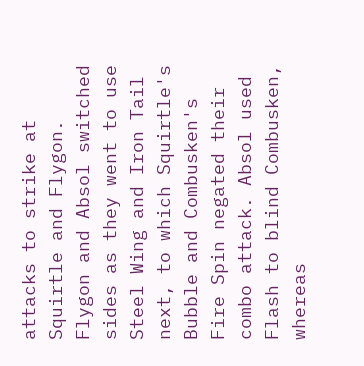attacks to strike at Squirtle and Flygon. Flygon and Absol switched sides as they went to use Steel Wing and Iron Tail next, to which Squirtle's Bubble and Combusken's Fire Spin negated their combo attack. Absol used Flash to blind Combusken, whereas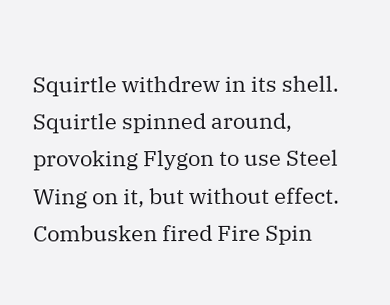Squirtle withdrew in its shell. Squirtle spinned around, provoking Flygon to use Steel Wing on it, but without effect. Combusken fired Fire Spin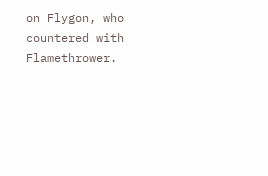on Flygon, who countered with Flamethrower.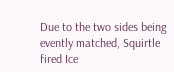Due to the two sides being evently matched, Squirtle fired Ice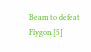Beam to defeat Flygon.[5]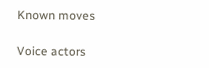Known moves

Voice actors